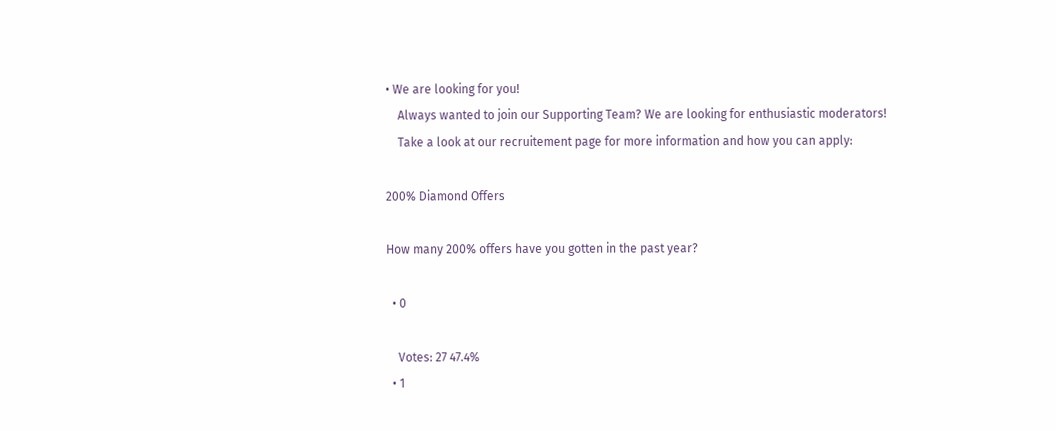• We are looking for you!
    Always wanted to join our Supporting Team? We are looking for enthusiastic moderators!
    Take a look at our recruitement page for more information and how you can apply:

200% Diamond Offers

How many 200% offers have you gotten in the past year?

  • 0

    Votes: 27 47.4%
  • 1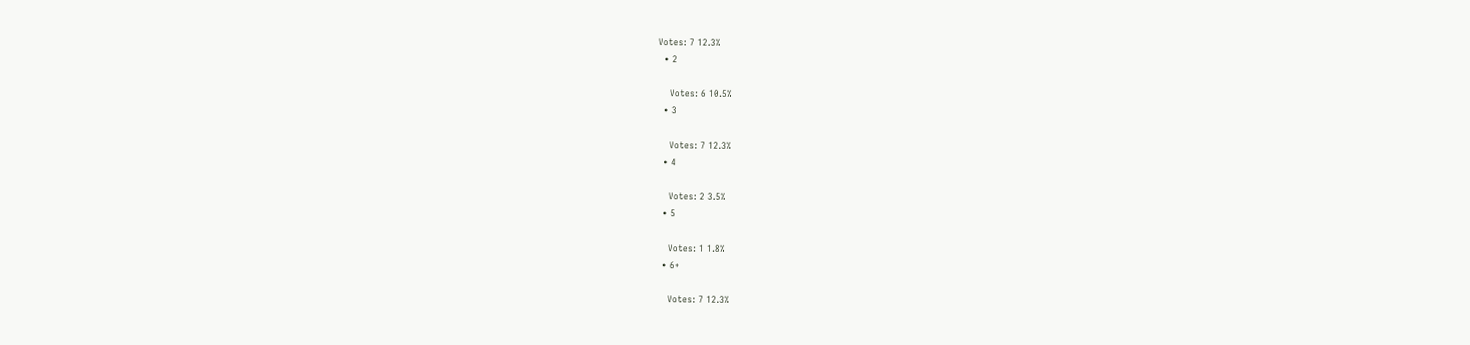Votes: 7 12.3%
  • 2

    Votes: 6 10.5%
  • 3

    Votes: 7 12.3%
  • 4

    Votes: 2 3.5%
  • 5

    Votes: 1 1.8%
  • 6+

    Votes: 7 12.3%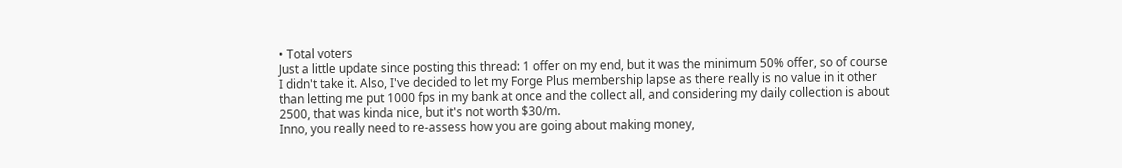• Total voters
Just a little update since posting this thread: 1 offer on my end, but it was the minimum 50% offer, so of course I didn't take it. Also, I've decided to let my Forge Plus membership lapse as there really is no value in it other than letting me put 1000 fps in my bank at once and the collect all, and considering my daily collection is about 2500, that was kinda nice, but it's not worth $30/m.
Inno, you really need to re-assess how you are going about making money,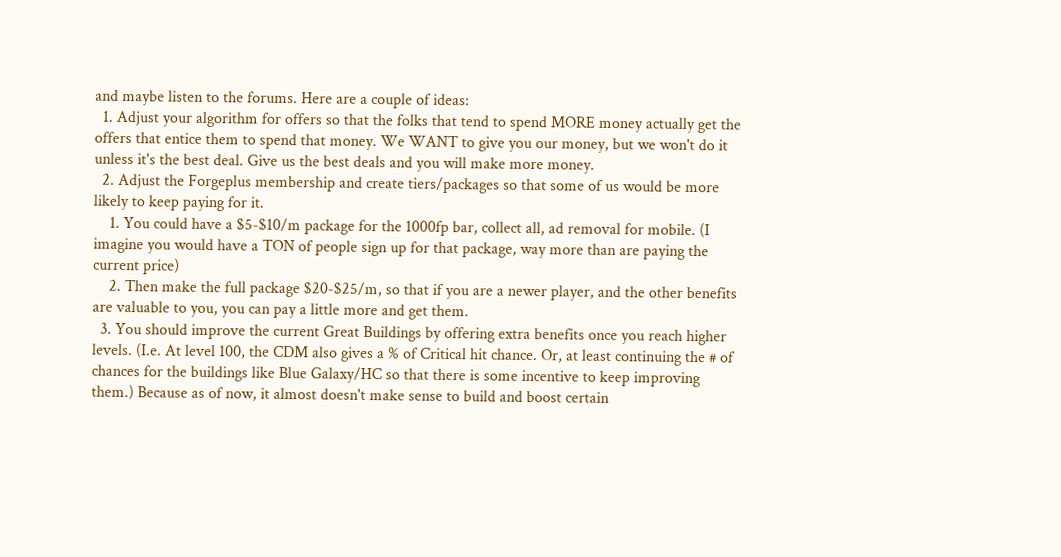and maybe listen to the forums. Here are a couple of ideas:
  1. Adjust your algorithm for offers so that the folks that tend to spend MORE money actually get the offers that entice them to spend that money. We WANT to give you our money, but we won't do it unless it's the best deal. Give us the best deals and you will make more money.
  2. Adjust the Forgeplus membership and create tiers/packages so that some of us would be more likely to keep paying for it.
    1. You could have a $5-$10/m package for the 1000fp bar, collect all, ad removal for mobile. (I imagine you would have a TON of people sign up for that package, way more than are paying the current price)
    2. Then make the full package $20-$25/m, so that if you are a newer player, and the other benefits are valuable to you, you can pay a little more and get them.
  3. You should improve the current Great Buildings by offering extra benefits once you reach higher levels. (I.e. At level 100, the CDM also gives a % of Critical hit chance. Or, at least continuing the # of chances for the buildings like Blue Galaxy/HC so that there is some incentive to keep improving them.) Because as of now, it almost doesn't make sense to build and boost certain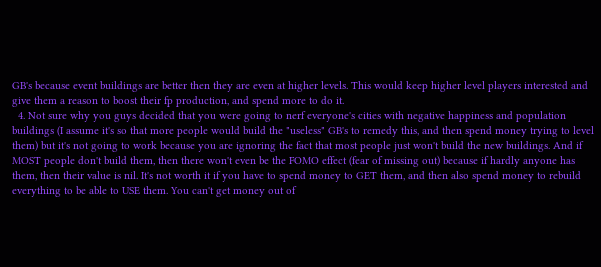GB's because event buildings are better then they are even at higher levels. This would keep higher level players interested and give them a reason to boost their fp production, and spend more to do it.
  4. Not sure why you guys decided that you were going to nerf everyone's cities with negative happiness and population buildings (I assume it's so that more people would build the "useless" GB's to remedy this, and then spend money trying to level them) but it's not going to work because you are ignoring the fact that most people just won't build the new buildings. And if MOST people don't build them, then there won't even be the FOMO effect (fear of missing out) because if hardly anyone has them, then their value is nil. It's not worth it if you have to spend money to GET them, and then also spend money to rebuild everything to be able to USE them. You can't get money out of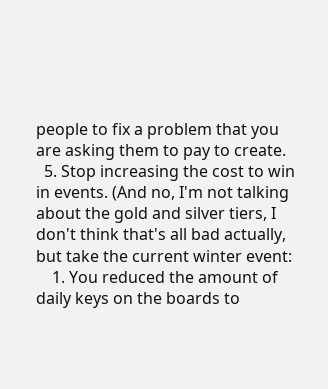people to fix a problem that you are asking them to pay to create.
  5. Stop increasing the cost to win in events. (And no, I'm not talking about the gold and silver tiers, I don't think that's all bad actually, but take the current winter event:
    1. You reduced the amount of daily keys on the boards to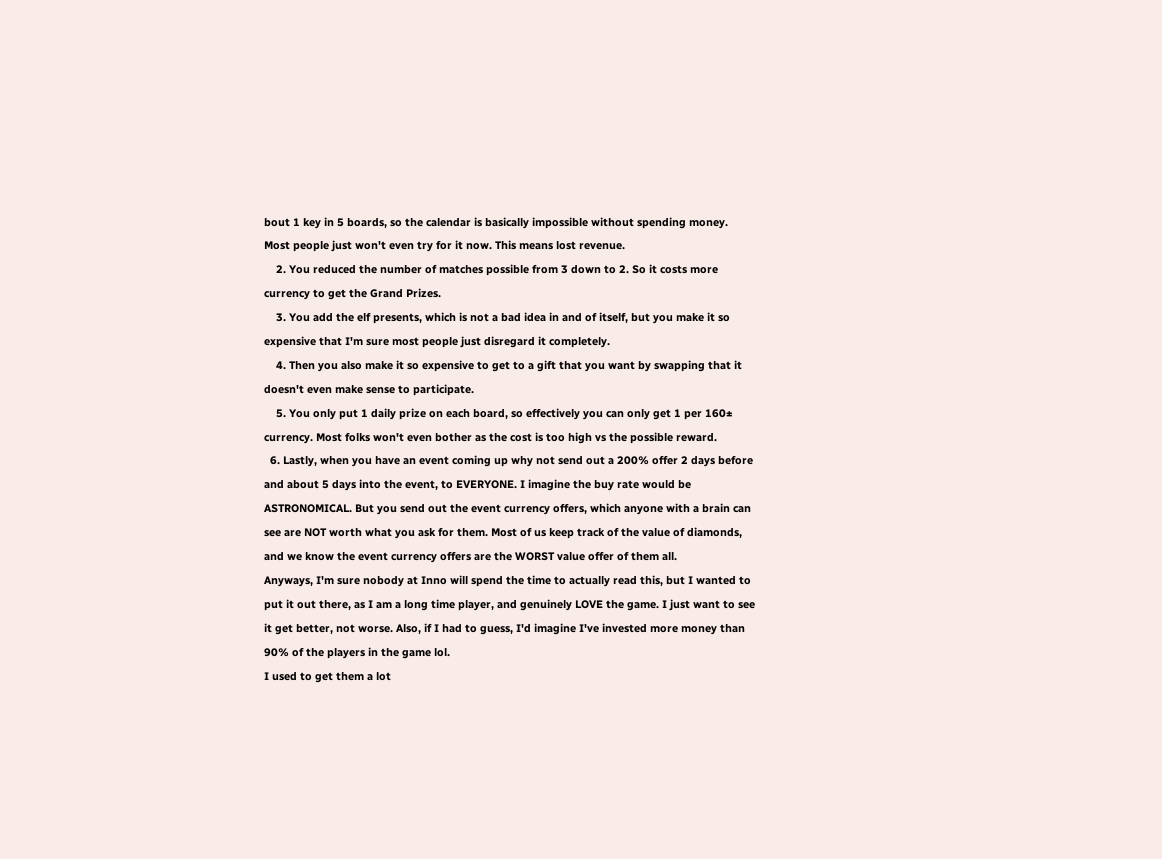bout 1 key in 5 boards, so the calendar is basically impossible without spending money. Most people just won't even try for it now. This means lost revenue.
    2. You reduced the number of matches possible from 3 down to 2. So it costs more currency to get the Grand Prizes.
    3. You add the elf presents, which is not a bad idea in and of itself, but you make it so expensive that I'm sure most people just disregard it completely.
    4. Then you also make it so expensive to get to a gift that you want by swapping that it doesn't even make sense to participate.
    5. You only put 1 daily prize on each board, so effectively you can only get 1 per 160± currency. Most folks won't even bother as the cost is too high vs the possible reward.
  6. Lastly, when you have an event coming up why not send out a 200% offer 2 days before and about 5 days into the event, to EVERYONE. I imagine the buy rate would be ASTRONOMICAL. But you send out the event currency offers, which anyone with a brain can see are NOT worth what you ask for them. Most of us keep track of the value of diamonds, and we know the event currency offers are the WORST value offer of them all.
Anyways, I'm sure nobody at Inno will spend the time to actually read this, but I wanted to put it out there, as I am a long time player, and genuinely LOVE the game. I just want to see it get better, not worse. Also, if I had to guess, I'd imagine I've invested more money than 90% of the players in the game lol.
I used to get them a lot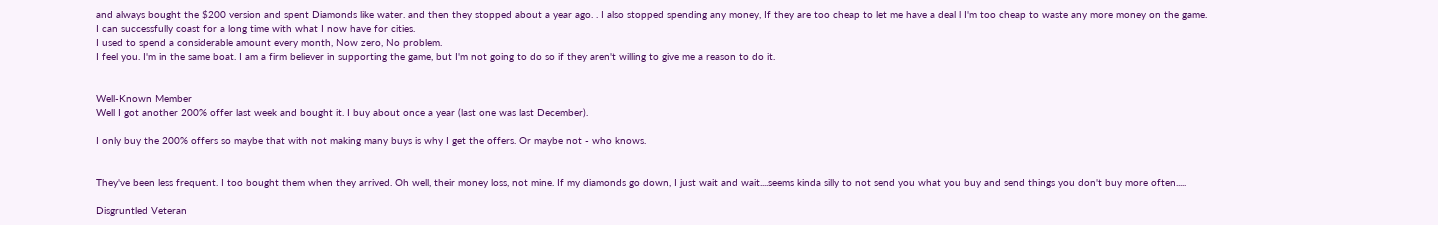and always bought the $200 version and spent Diamonds like water. and then they stopped about a year ago. . I also stopped spending any money, If they are too cheap to let me have a deal l I'm too cheap to waste any more money on the game.
I can successfully coast for a long time with what I now have for cities.
I used to spend a considerable amount every month, Now zero, No problem.
I feel you. I'm in the same boat. I am a firm believer in supporting the game, but I'm not going to do so if they aren't willing to give me a reason to do it.


Well-Known Member
Well I got another 200% offer last week and bought it. I buy about once a year (last one was last December).

I only buy the 200% offers so maybe that with not making many buys is why I get the offers. Or maybe not - who knows.


They've been less frequent. I too bought them when they arrived. Oh well, their money loss, not mine. If my diamonds go down, I just wait and wait....seems kinda silly to not send you what you buy and send things you don't buy more often.....

Disgruntled Veteran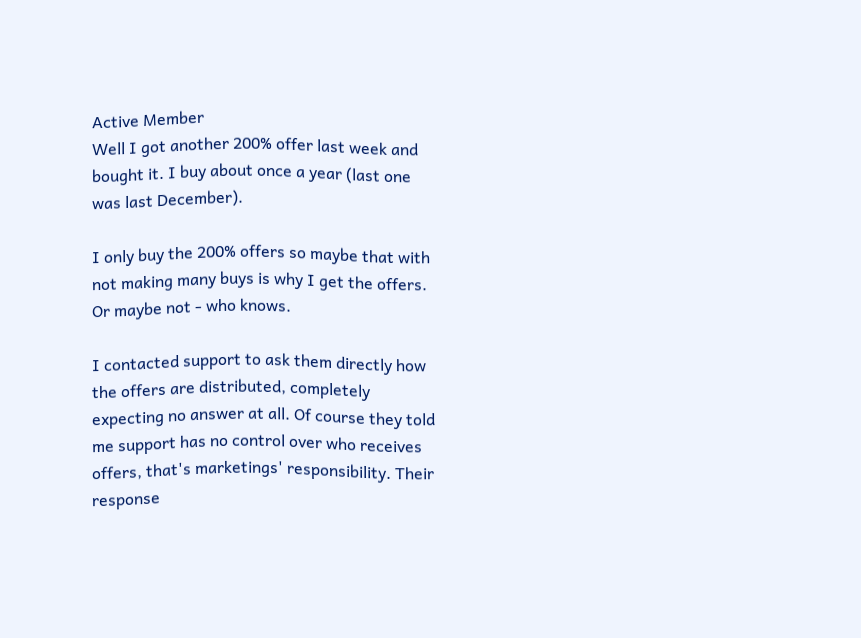Active Member
Well I got another 200% offer last week and bought it. I buy about once a year (last one was last December).

I only buy the 200% offers so maybe that with not making many buys is why I get the offers. Or maybe not - who knows.

I contacted support to ask them directly how the offers are distributed, completely expecting no answer at all. Of course they told me support has no control over who receives offers, that's marketings' responsibility. Their response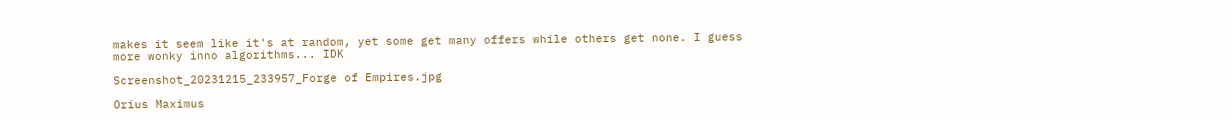makes it seem like it's at random, yet some get many offers while others get none. I guess more wonky inno algorithms... IDK

Screenshot_20231215_233957_Forge of Empires.jpg

Orius Maximus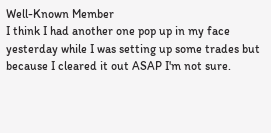Well-Known Member
I think I had another one pop up in my face yesterday while I was setting up some trades but because I cleared it out ASAP I'm not sure.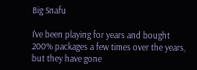Big Snafu

I've been playing for years and bought 200% packages a few times over the years, but they have gone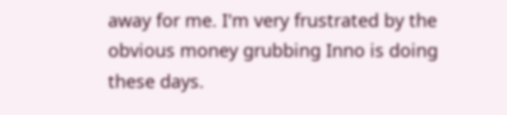away for me. I'm very frustrated by the obvious money grubbing Inno is doing these days.